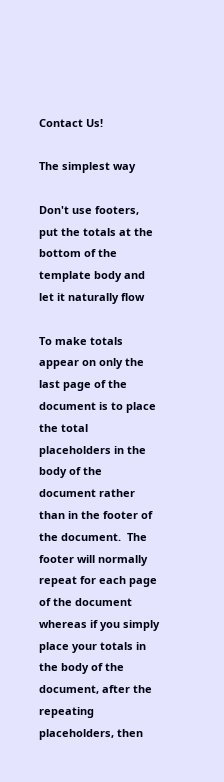Contact Us!

The simplest way

Don't use footers, put the totals at the bottom of the template body and let it naturally flow

To make totals appear on only the last page of the document is to place the total placeholders in the body of the document rather than in the footer of the document.  The footer will normally repeat for each page of the document whereas if you simply place your totals in the body of the document, after the repeating placeholders, then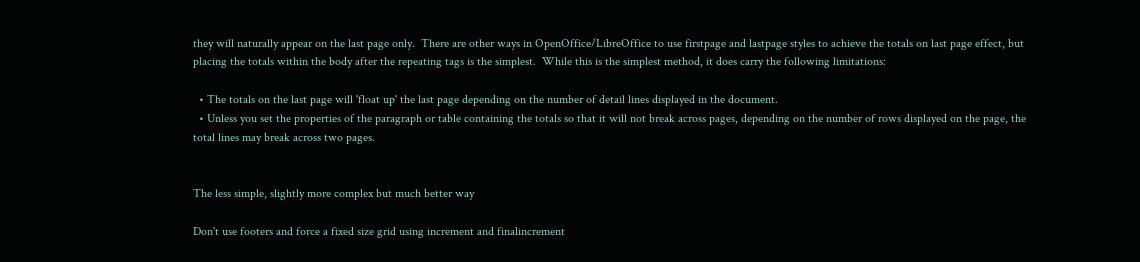they will naturally appear on the last page only.  There are other ways in OpenOffice/LibreOffice to use firstpage and lastpage styles to achieve the totals on last page effect, but placing the totals within the body after the repeating tags is the simplest.  While this is the simplest method, it does carry the following limitations:

  • The totals on the last page will 'float up' the last page depending on the number of detail lines displayed in the document.
  • Unless you set the properties of the paragraph or table containing the totals so that it will not break across pages, depending on the number of rows displayed on the page, the total lines may break across two pages.


The less simple, slightly more complex but much better way

Don't use footers and force a fixed size grid using increment and finalincrement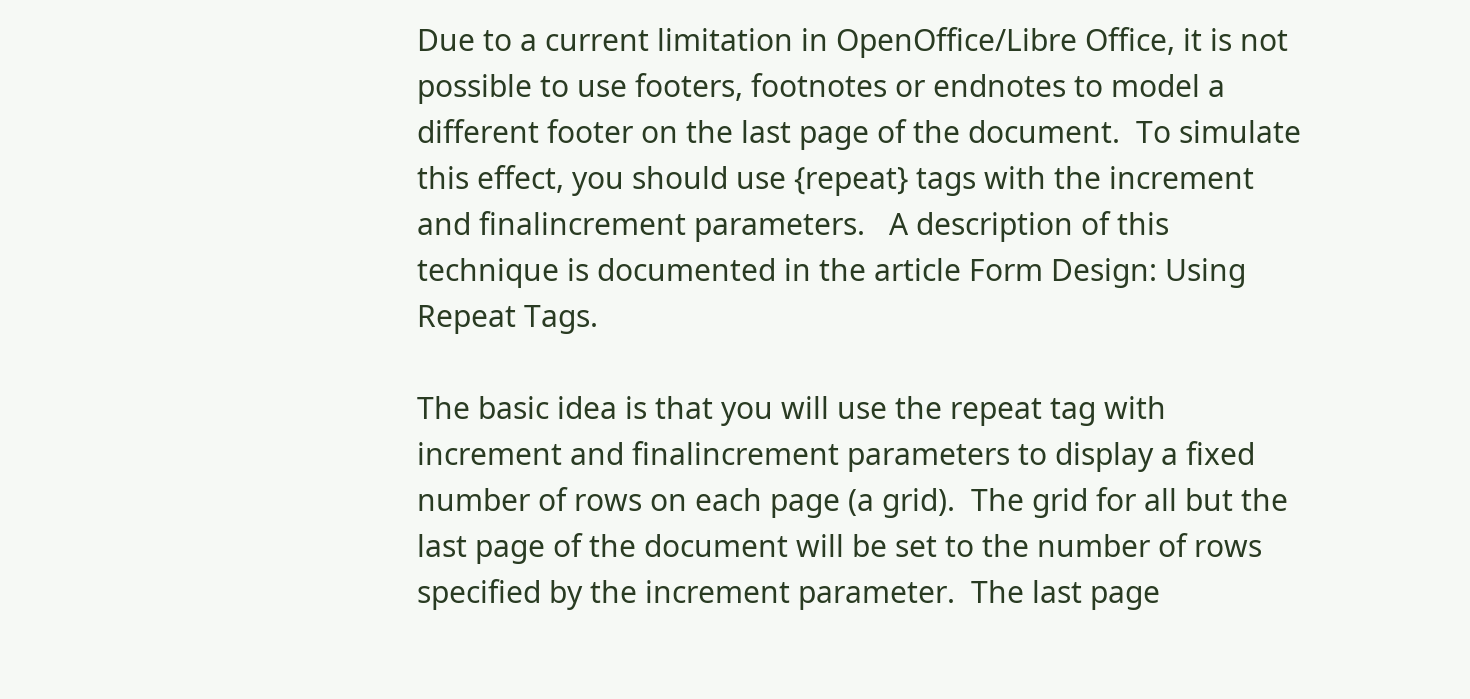Due to a current limitation in OpenOffice/Libre Office, it is not possible to use footers, footnotes or endnotes to model a different footer on the last page of the document.  To simulate this effect, you should use {repeat} tags with the increment and finalincrement parameters.   A description of this technique is documented in the article Form Design: Using Repeat Tags.

The basic idea is that you will use the repeat tag with increment and finalincrement parameters to display a fixed number of rows on each page (a grid).  The grid for all but the last page of the document will be set to the number of rows specified by the increment parameter.  The last page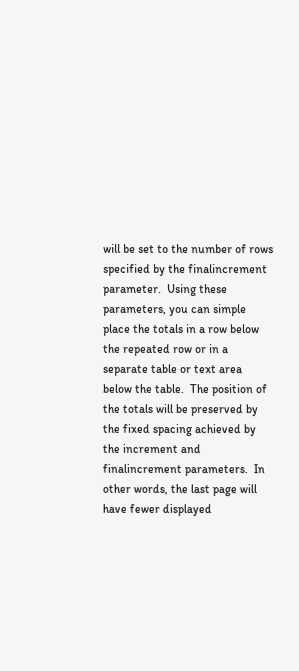will be set to the number of rows specified by the finalincrement parameter.  Using these parameters, you can simple place the totals in a row below the repeated row or in a separate table or text area below the table.  The position of the totals will be preserved by the fixed spacing achieved by the increment and finalincrement parameters.  In other words, the last page will have fewer displayed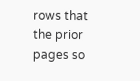rows that the prior pages so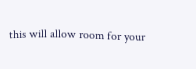this will allow room for your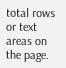total rows or text areas on the page.